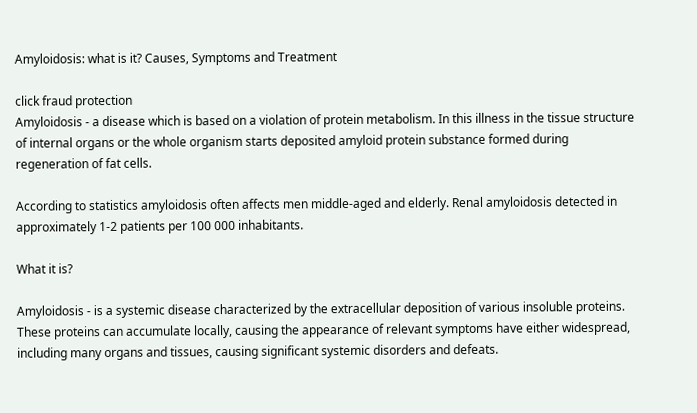Amyloidosis: what is it? Causes, Symptoms and Treatment

click fraud protection
Amyloidosis - a disease which is based on a violation of protein metabolism. In this illness in the tissue structure of internal organs or the whole organism starts deposited amyloid protein substance formed during regeneration of fat cells.

According to statistics amyloidosis often affects men middle-aged and elderly. Renal amyloidosis detected in approximately 1-2 patients per 100 000 inhabitants.

What it is?

Amyloidosis - is a systemic disease characterized by the extracellular deposition of various insoluble proteins. These proteins can accumulate locally, causing the appearance of relevant symptoms have either widespread, including many organs and tissues, causing significant systemic disorders and defeats.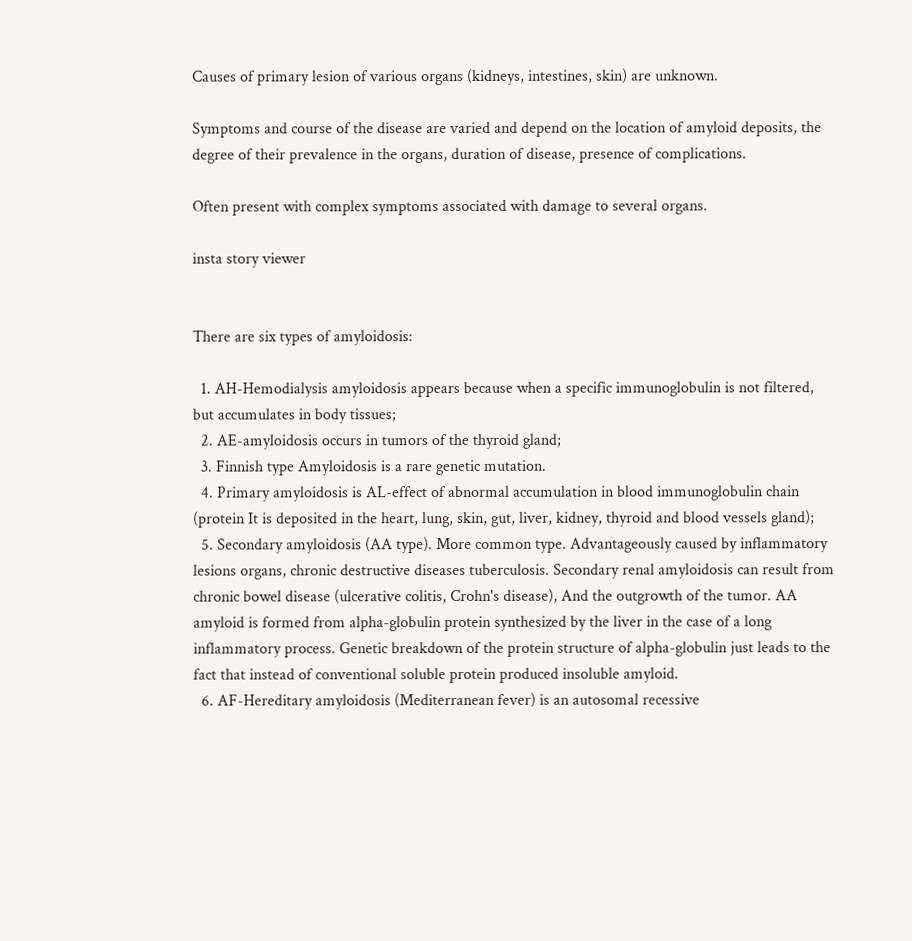Causes of primary lesion of various organs (kidneys, intestines, skin) are unknown.

Symptoms and course of the disease are varied and depend on the location of amyloid deposits, the degree of their prevalence in the organs, duration of disease, presence of complications.

Often present with complex symptoms associated with damage to several organs.

insta story viewer


There are six types of amyloidosis:

  1. AH-Hemodialysis amyloidosis appears because when a specific immunoglobulin is not filtered, but accumulates in body tissues;
  2. AE-amyloidosis occurs in tumors of the thyroid gland;
  3. Finnish type Amyloidosis is a rare genetic mutation.
  4. Primary amyloidosis is AL-effect of abnormal accumulation in blood immunoglobulin chain (protein It is deposited in the heart, lung, skin, gut, liver, kidney, thyroid and blood vessels gland);
  5. Secondary amyloidosis (AA type). More common type. Advantageously caused by inflammatory lesions organs, chronic destructive diseases tuberculosis. Secondary renal amyloidosis can result from chronic bowel disease (ulcerative colitis, Crohn's disease), And the outgrowth of the tumor. AA amyloid is formed from alpha-globulin protein synthesized by the liver in the case of a long inflammatory process. Genetic breakdown of the protein structure of alpha-globulin just leads to the fact that instead of conventional soluble protein produced insoluble amyloid.
  6. AF-Hereditary amyloidosis (Mediterranean fever) is an autosomal recessive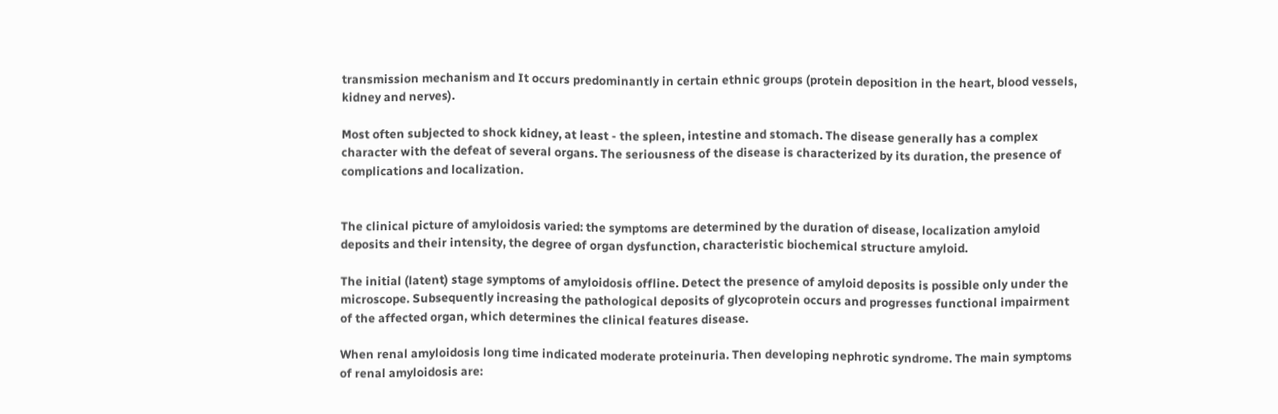transmission mechanism and It occurs predominantly in certain ethnic groups (protein deposition in the heart, blood vessels, kidney and nerves).

Most often subjected to shock kidney, at least - the spleen, intestine and stomach. The disease generally has a complex character with the defeat of several organs. The seriousness of the disease is characterized by its duration, the presence of complications and localization.


The clinical picture of amyloidosis varied: the symptoms are determined by the duration of disease, localization amyloid deposits and their intensity, the degree of organ dysfunction, characteristic biochemical structure amyloid.

The initial (latent) stage symptoms of amyloidosis offline. Detect the presence of amyloid deposits is possible only under the microscope. Subsequently increasing the pathological deposits of glycoprotein occurs and progresses functional impairment of the affected organ, which determines the clinical features disease.

When renal amyloidosis long time indicated moderate proteinuria. Then developing nephrotic syndrome. The main symptoms of renal amyloidosis are: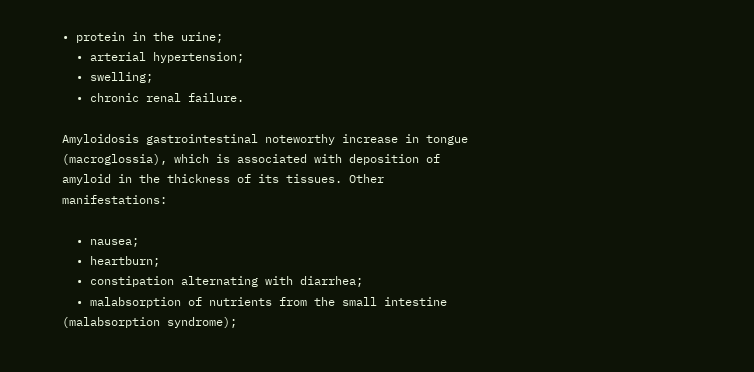• protein in the urine;
  • arterial hypertension;
  • swelling;
  • chronic renal failure.

Amyloidosis gastrointestinal noteworthy increase in tongue (macroglossia), which is associated with deposition of amyloid in the thickness of its tissues. Other manifestations:

  • nausea;
  • heartburn;
  • constipation alternating with diarrhea;
  • malabsorption of nutrients from the small intestine (malabsorption syndrome);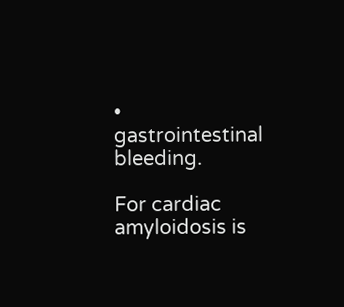• gastrointestinal bleeding.

For cardiac amyloidosis is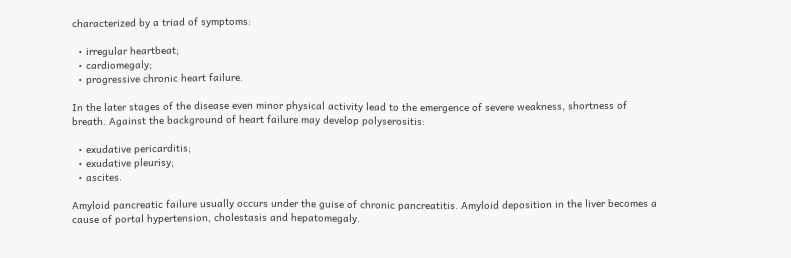characterized by a triad of symptoms:

  • irregular heartbeat;
  • cardiomegaly;
  • progressive chronic heart failure.

In the later stages of the disease even minor physical activity lead to the emergence of severe weakness, shortness of breath. Against the background of heart failure may develop polyserositis:

  • exudative pericarditis;
  • exudative pleurisy;
  • ascites.

Amyloid pancreatic failure usually occurs under the guise of chronic pancreatitis. Amyloid deposition in the liver becomes a cause of portal hypertension, cholestasis and hepatomegaly.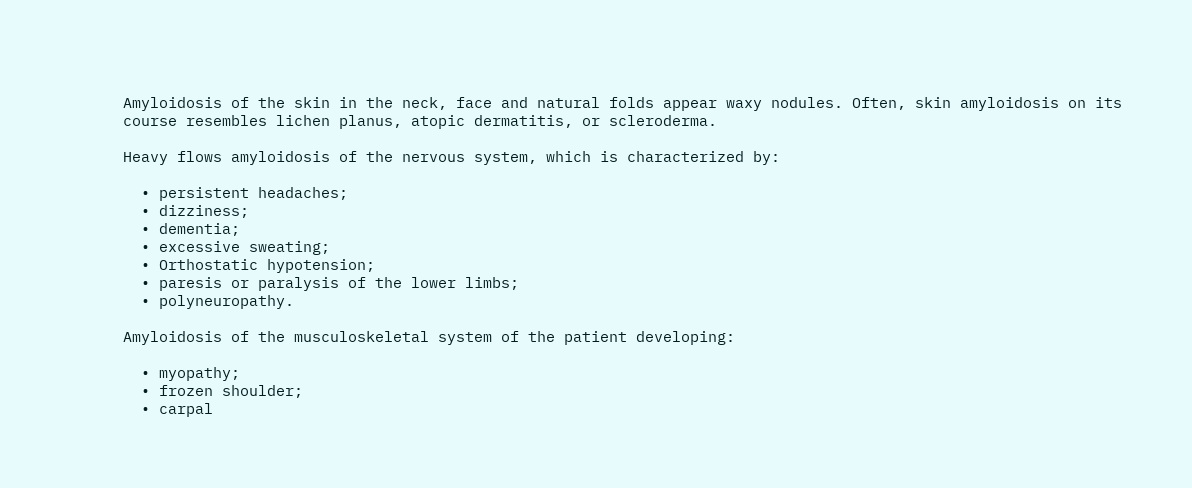Amyloidosis of the skin in the neck, face and natural folds appear waxy nodules. Often, skin amyloidosis on its course resembles lichen planus, atopic dermatitis, or scleroderma.

Heavy flows amyloidosis of the nervous system, which is characterized by:

  • persistent headaches;
  • dizziness;
  • dementia;
  • excessive sweating;
  • Orthostatic hypotension;
  • paresis or paralysis of the lower limbs;
  • polyneuropathy.

Amyloidosis of the musculoskeletal system of the patient developing:

  • myopathy;
  • frozen shoulder;
  • carpal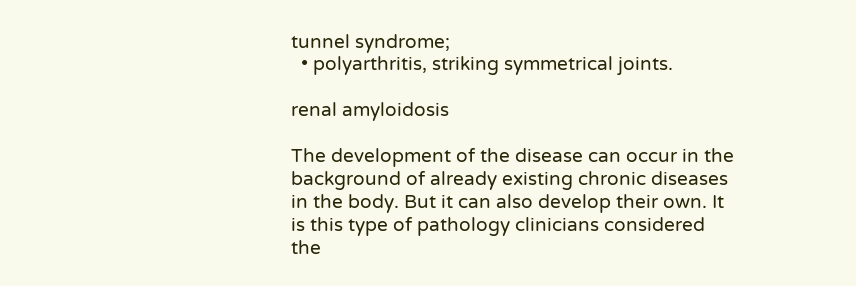tunnel syndrome;
  • polyarthritis, striking symmetrical joints.

renal amyloidosis

The development of the disease can occur in the background of already existing chronic diseases in the body. But it can also develop their own. It is this type of pathology clinicians considered the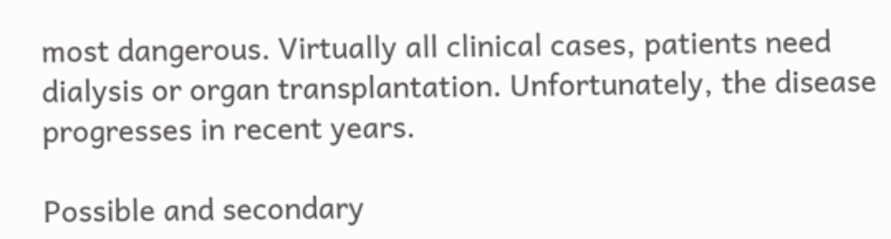most dangerous. Virtually all clinical cases, patients need dialysis or organ transplantation. Unfortunately, the disease progresses in recent years.

Possible and secondary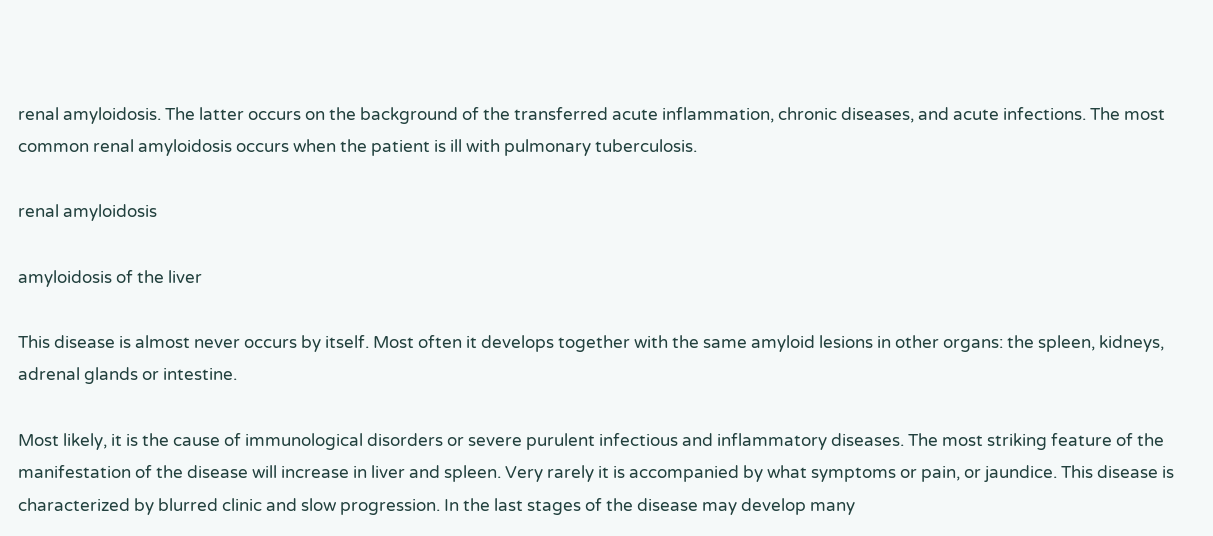renal amyloidosis. The latter occurs on the background of the transferred acute inflammation, chronic diseases, and acute infections. The most common renal amyloidosis occurs when the patient is ill with pulmonary tuberculosis.

renal amyloidosis

amyloidosis of the liver

This disease is almost never occurs by itself. Most often it develops together with the same amyloid lesions in other organs: the spleen, kidneys, adrenal glands or intestine.

Most likely, it is the cause of immunological disorders or severe purulent infectious and inflammatory diseases. The most striking feature of the manifestation of the disease will increase in liver and spleen. Very rarely it is accompanied by what symptoms or pain, or jaundice. This disease is characterized by blurred clinic and slow progression. In the last stages of the disease may develop many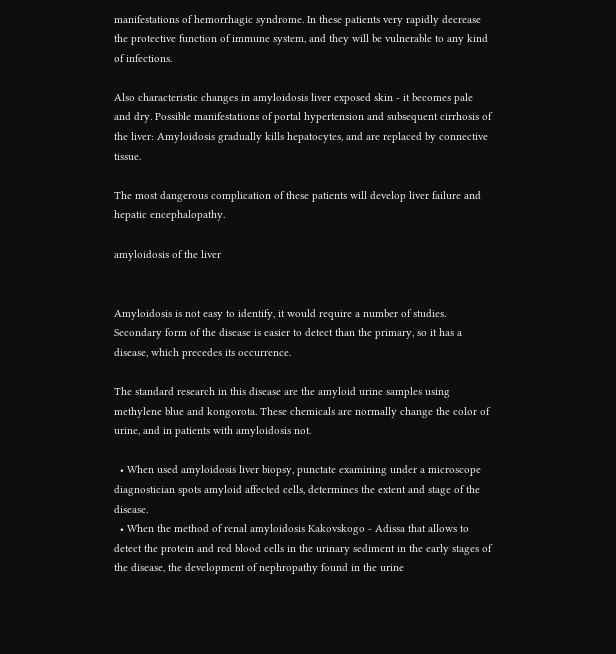manifestations of hemorrhagic syndrome. In these patients very rapidly decrease the protective function of immune system, and they will be vulnerable to any kind of infections.

Also characteristic changes in amyloidosis liver exposed skin - it becomes pale and dry. Possible manifestations of portal hypertension and subsequent cirrhosis of the liver: Amyloidosis gradually kills hepatocytes, and are replaced by connective tissue.

The most dangerous complication of these patients will develop liver failure and hepatic encephalopathy.

amyloidosis of the liver


Amyloidosis is not easy to identify, it would require a number of studies. Secondary form of the disease is easier to detect than the primary, so it has a disease, which precedes its occurrence.

The standard research in this disease are the amyloid urine samples using methylene blue and kongorota. These chemicals are normally change the color of urine, and in patients with amyloidosis not.

  • When used amyloidosis liver biopsy, punctate examining under a microscope diagnostician spots amyloid affected cells, determines the extent and stage of the disease.
  • When the method of renal amyloidosis Kakovskogo - Adissa that allows to detect the protein and red blood cells in the urinary sediment in the early stages of the disease, the development of nephropathy found in the urine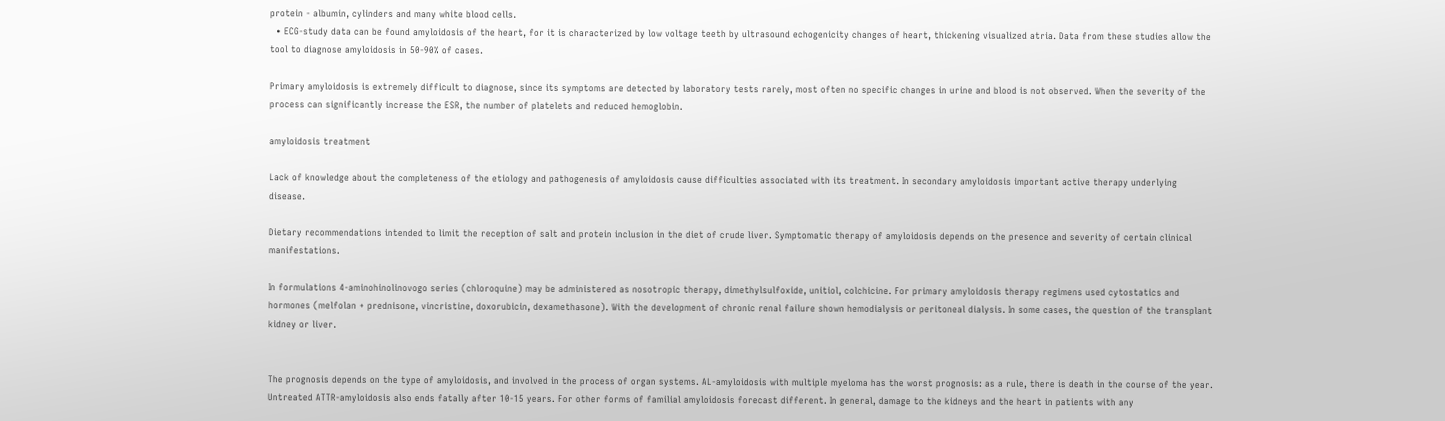protein - albumin, cylinders and many white blood cells.
  • ECG-study data can be found amyloidosis of the heart, for it is characterized by low voltage teeth by ultrasound echogenicity changes of heart, thickening visualized atria. Data from these studies allow the tool to diagnose amyloidosis in 50-90% of cases.

Primary amyloidosis is extremely difficult to diagnose, since its symptoms are detected by laboratory tests rarely, most often no specific changes in urine and blood is not observed. When the severity of the process can significantly increase the ESR, the number of platelets and reduced hemoglobin.

amyloidosis treatment

Lack of knowledge about the completeness of the etiology and pathogenesis of amyloidosis cause difficulties associated with its treatment. In secondary amyloidosis important active therapy underlying disease.

Dietary recommendations intended to limit the reception of salt and protein inclusion in the diet of crude liver. Symptomatic therapy of amyloidosis depends on the presence and severity of certain clinical manifestations.

In formulations 4-aminohinolinovogo series (chloroquine) may be administered as nosotropic therapy, dimethylsulfoxide, unitiol, colchicine. For primary amyloidosis therapy regimens used cytostatics and hormones (melfolan + prednisone, vincristine, doxorubicin, dexamethasone). With the development of chronic renal failure shown hemodialysis or peritoneal dialysis. In some cases, the question of the transplant kidney or liver.


The prognosis depends on the type of amyloidosis, and involved in the process of organ systems. AL-amyloidosis with multiple myeloma has the worst prognosis: as a rule, there is death in the course of the year. Untreated ATTR-amyloidosis also ends fatally after 10-15 years. For other forms of familial amyloidosis forecast different. In general, damage to the kidneys and the heart in patients with any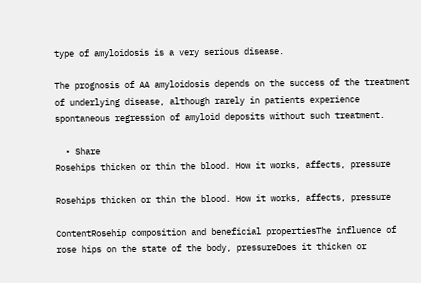type of amyloidosis is a very serious disease.

The prognosis of AA amyloidosis depends on the success of the treatment of underlying disease, although rarely in patients experience spontaneous regression of amyloid deposits without such treatment.

  • Share
Rosehips thicken or thin the blood. How it works, affects, pressure

Rosehips thicken or thin the blood. How it works, affects, pressure

ContentRosehip composition and beneficial propertiesThe influence of rose hips on the state of the body, pressureDoes it thicken or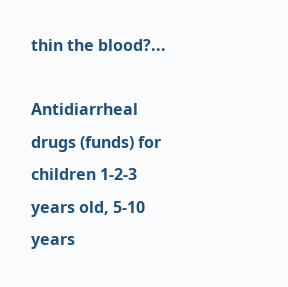thin the blood?...

Antidiarrheal drugs (funds) for children 1-2-3 years old, 5-10 years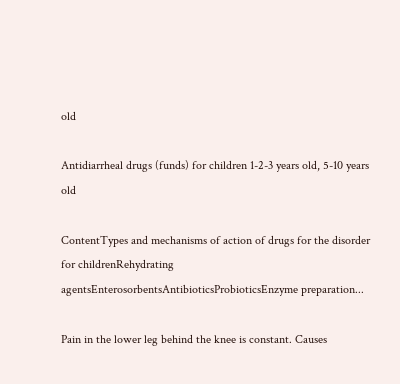old

Antidiarrheal drugs (funds) for children 1-2-3 years old, 5-10 years old

ContentTypes and mechanisms of action of drugs for the disorder for childrenRehydrating agentsEnterosorbentsAntibioticsProbioticsEnzyme preparation...

Pain in the lower leg behind the knee is constant. Causes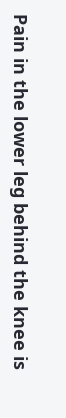Pain in the lower leg behind the knee is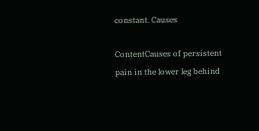constant. Causes

ContentCauses of persistent pain in the lower leg behind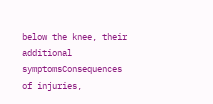below the knee, their additional symptomsConsequences of injuries,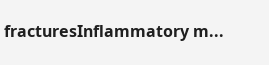fracturesInflammatory m...